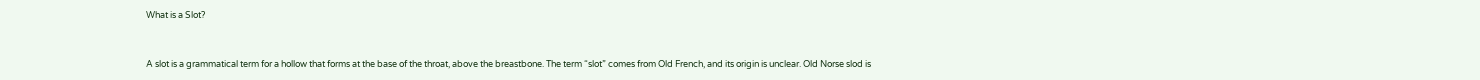What is a Slot?


A slot is a grammatical term for a hollow that forms at the base of the throat, above the breastbone. The term “slot” comes from Old French, and its origin is unclear. Old Norse slod is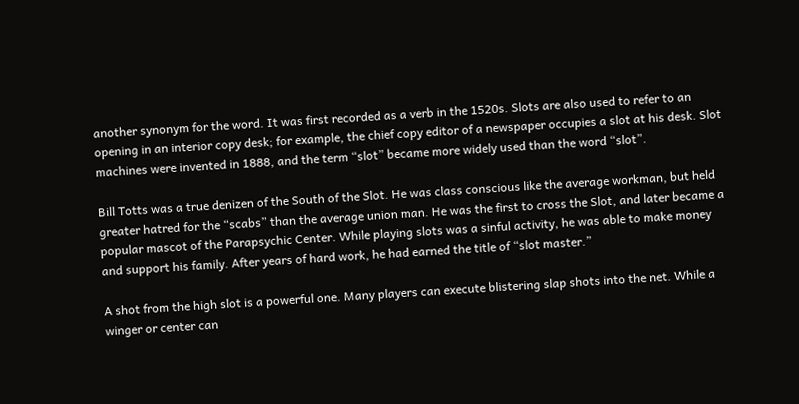another synonym for the word. It was first recorded as a verb in the 1520s. Slots are also used to refer to an opening in an interior copy desk; for example, the chief copy editor of a newspaper occupies a slot at his desk. Slot machines were invented in 1888, and the term “slot” became more widely used than the word “slot”.

Bill Totts was a true denizen of the South of the Slot. He was class conscious like the average workman, but held greater hatred for the “scabs” than the average union man. He was the first to cross the Slot, and later became a popular mascot of the Parapsychic Center. While playing slots was a sinful activity, he was able to make money and support his family. After years of hard work, he had earned the title of “slot master.”

A shot from the high slot is a powerful one. Many players can execute blistering slap shots into the net. While a winger or center can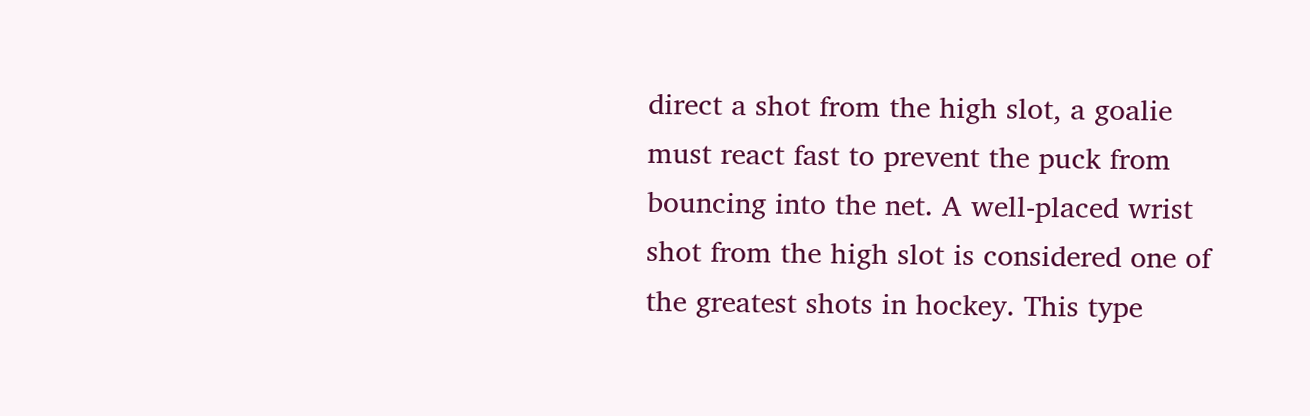direct a shot from the high slot, a goalie must react fast to prevent the puck from bouncing into the net. A well-placed wrist shot from the high slot is considered one of the greatest shots in hockey. This type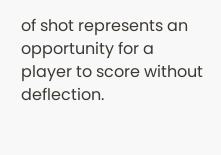of shot represents an opportunity for a player to score without deflection.